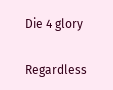Die 4 glory

Regardless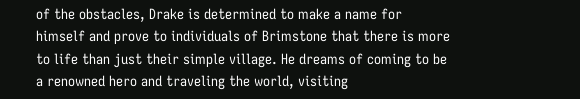of the obstacles, Drake is determined to make a name for himself and prove to individuals of Brimstone that there is more to life than just their simple village. He dreams of coming to be a renowned hero and traveling the world, visiting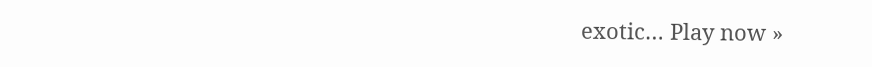exotic… Play now »